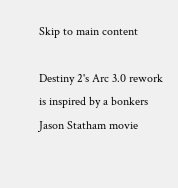Skip to main content

Destiny 2's Arc 3.0 rework is inspired by a bonkers Jason Statham movie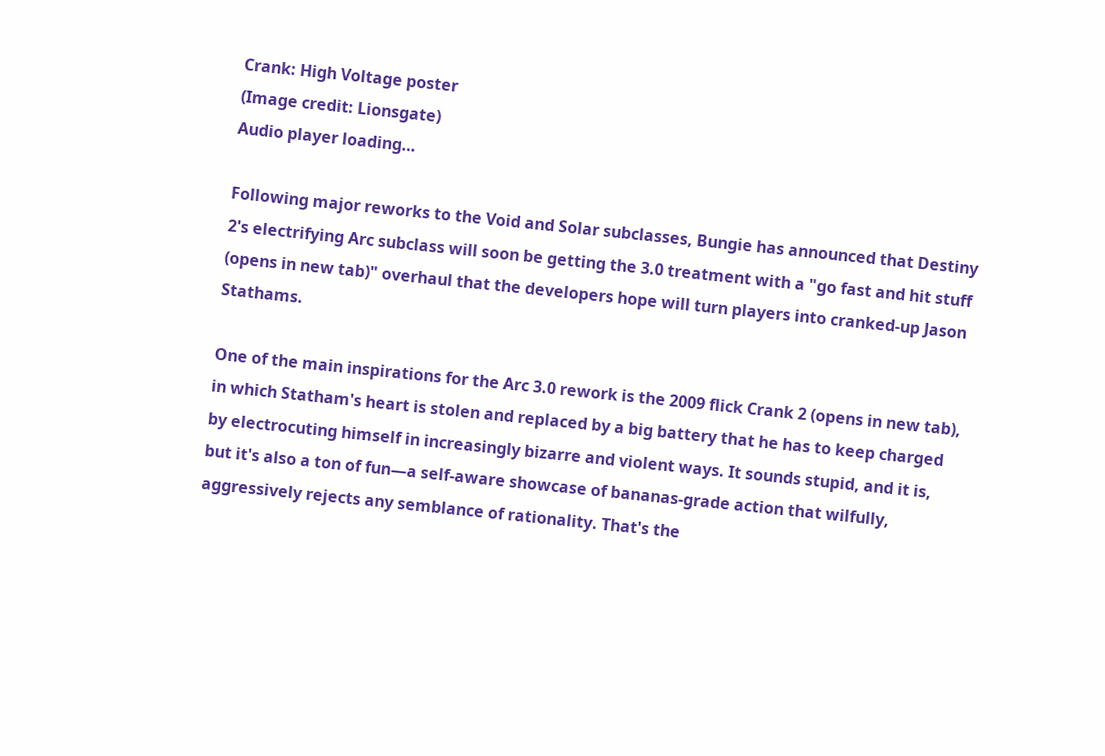Crank: High Voltage poster
(Image credit: Lionsgate)
Audio player loading…

Following major reworks to the Void and Solar subclasses, Bungie has announced that Destiny 2's electrifying Arc subclass will soon be getting the 3.0 treatment with a "go fast and hit stuff (opens in new tab)" overhaul that the developers hope will turn players into cranked-up Jason Stathams.

One of the main inspirations for the Arc 3.0 rework is the 2009 flick Crank 2 (opens in new tab), in which Statham's heart is stolen and replaced by a big battery that he has to keep charged by electrocuting himself in increasingly bizarre and violent ways. It sounds stupid, and it is, but it's also a ton of fun—a self-aware showcase of bananas-grade action that wilfully, aggressively rejects any semblance of rationality. That's the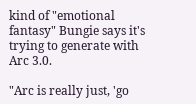kind of "emotional fantasy" Bungie says it's trying to generate with Arc 3.0.

"Arc is really just, 'go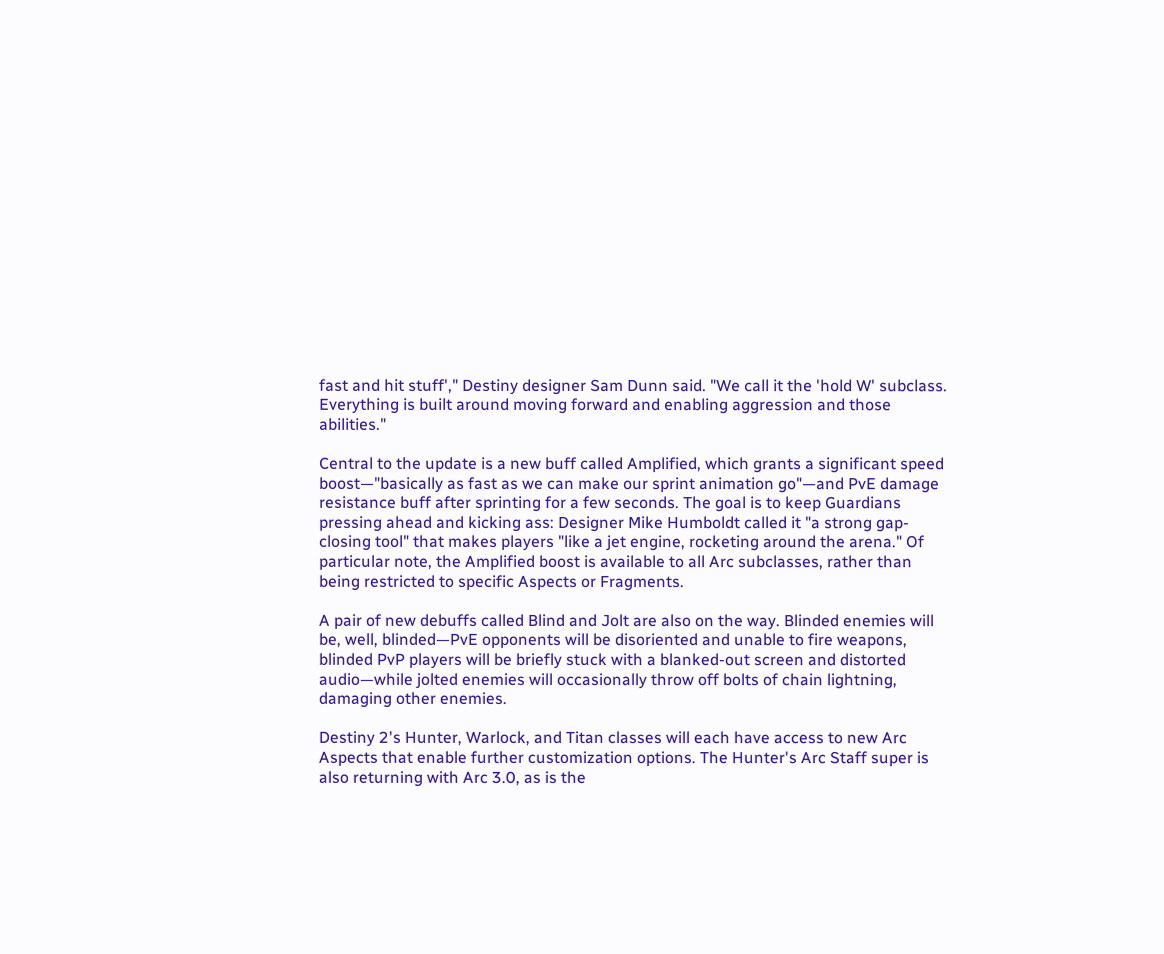fast and hit stuff'," Destiny designer Sam Dunn said. "We call it the 'hold W' subclass. Everything is built around moving forward and enabling aggression and those abilities."

Central to the update is a new buff called Amplified, which grants a significant speed boost—"basically as fast as we can make our sprint animation go"—and PvE damage resistance buff after sprinting for a few seconds. The goal is to keep Guardians pressing ahead and kicking ass: Designer Mike Humboldt called it "a strong gap-closing tool" that makes players "like a jet engine, rocketing around the arena." Of particular note, the Amplified boost is available to all Arc subclasses, rather than being restricted to specific Aspects or Fragments.

A pair of new debuffs called Blind and Jolt are also on the way. Blinded enemies will be, well, blinded—PvE opponents will be disoriented and unable to fire weapons, blinded PvP players will be briefly stuck with a blanked-out screen and distorted audio—while jolted enemies will occasionally throw off bolts of chain lightning, damaging other enemies.

Destiny 2's Hunter, Warlock, and Titan classes will each have access to new Arc Aspects that enable further customization options. The Hunter's Arc Staff super is also returning with Arc 3.0, as is the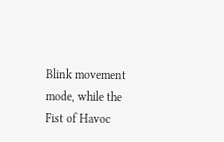Blink movement mode, while the Fist of Havoc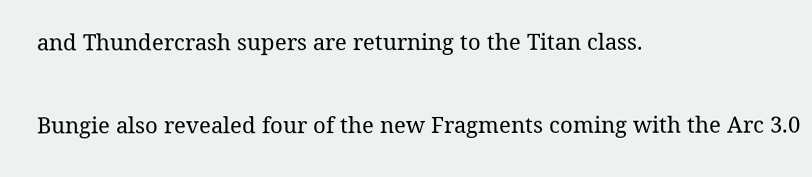and Thundercrash supers are returning to the Titan class.

Bungie also revealed four of the new Fragments coming with the Arc 3.0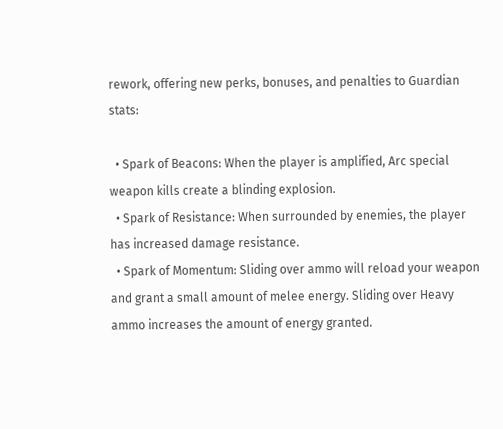rework, offering new perks, bonuses, and penalties to Guardian stats:

  • Spark of Beacons: When the player is amplified, Arc special weapon kills create a blinding explosion.
  • Spark of Resistance: When surrounded by enemies, the player has increased damage resistance.
  • Spark of Momentum: Sliding over ammo will reload your weapon and grant a small amount of melee energy. Sliding over Heavy ammo increases the amount of energy granted.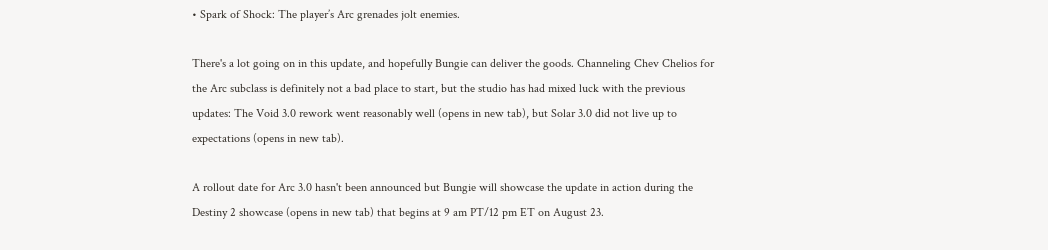• Spark of Shock: The player’s Arc grenades jolt enemies.

There's a lot going on in this update, and hopefully Bungie can deliver the goods. Channeling Chev Chelios for the Arc subclass is definitely not a bad place to start, but the studio has had mixed luck with the previous updates: The Void 3.0 rework went reasonably well (opens in new tab), but Solar 3.0 did not live up to expectations (opens in new tab).

A rollout date for Arc 3.0 hasn't been announced but Bungie will showcase the update in action during the Destiny 2 showcase (opens in new tab) that begins at 9 am PT/12 pm ET on August 23.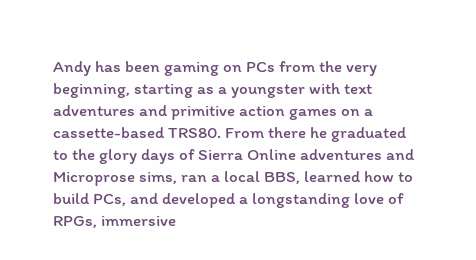Andy has been gaming on PCs from the very beginning, starting as a youngster with text adventures and primitive action games on a cassette-based TRS80. From there he graduated to the glory days of Sierra Online adventures and Microprose sims, ran a local BBS, learned how to build PCs, and developed a longstanding love of RPGs, immersive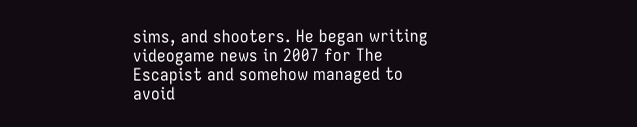sims, and shooters. He began writing videogame news in 2007 for The Escapist and somehow managed to avoid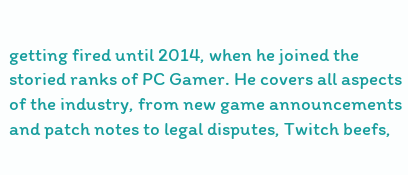getting fired until 2014, when he joined the storied ranks of PC Gamer. He covers all aspects of the industry, from new game announcements and patch notes to legal disputes, Twitch beefs,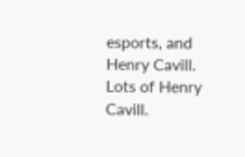esports, and Henry Cavill. Lots of Henry Cavill.